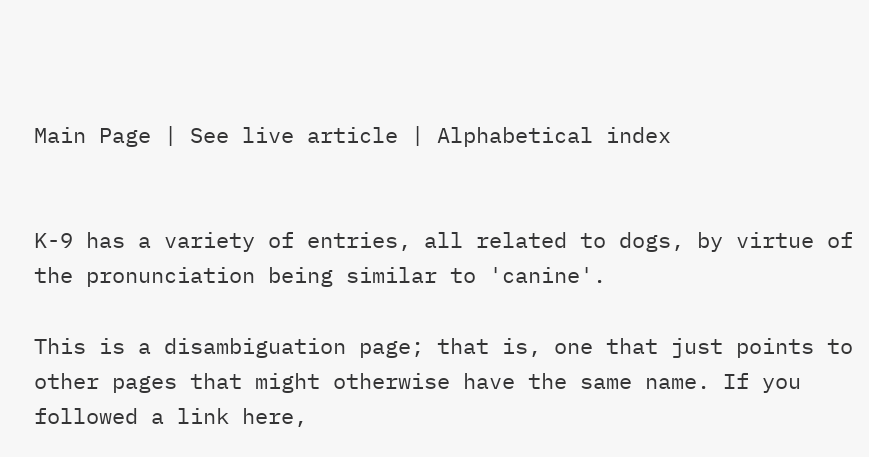Main Page | See live article | Alphabetical index


K-9 has a variety of entries, all related to dogs, by virtue of the pronunciation being similar to 'canine'.

This is a disambiguation page; that is, one that just points to other pages that might otherwise have the same name. If you followed a link here,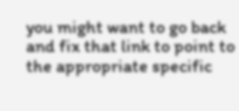you might want to go back and fix that link to point to the appropriate specific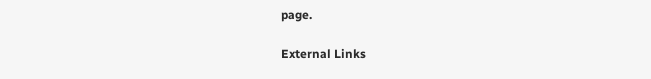page.

External Links